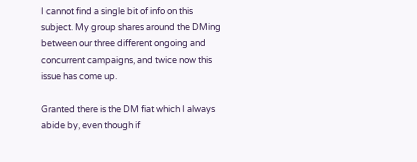I cannot find a single bit of info on this subject. My group shares around the DMing between our three different ongoing and concurrent campaigns, and twice now this issue has come up.

Granted there is the DM fiat which I always abide by, even though if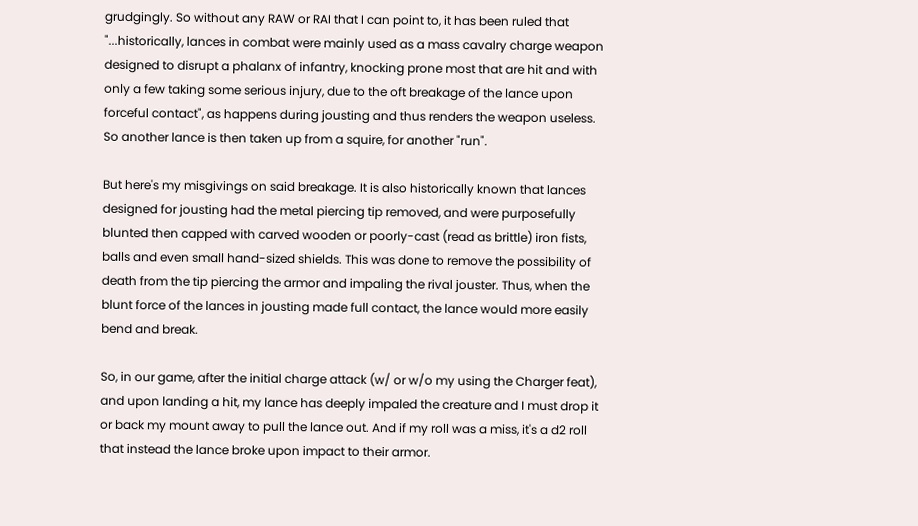grudgingly. So without any RAW or RAI that I can point to, it has been ruled that "...historically, lances in combat were mainly used as a mass cavalry charge weapon designed to disrupt a phalanx of infantry, knocking prone most that are hit and with only a few taking some serious injury, due to the oft breakage of the lance upon forceful contact", as happens during jousting and thus renders the weapon useless. So another lance is then taken up from a squire, for another "run".

But here's my misgivings on said breakage. It is also historically known that lances designed for jousting had the metal piercing tip removed, and were purposefully blunted then capped with carved wooden or poorly-cast (read as brittle) iron fists, balls and even small hand-sized shields. This was done to remove the possibility of death from the tip piercing the armor and impaling the rival jouster. Thus, when the blunt force of the lances in jousting made full contact, the lance would more easily bend and break.

So, in our game, after the initial charge attack (w/ or w/o my using the Charger feat), and upon landing a hit, my lance has deeply impaled the creature and I must drop it or back my mount away to pull the lance out. And if my roll was a miss, it's a d2 roll that instead the lance broke upon impact to their armor.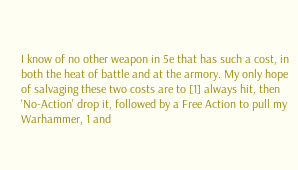I know of no other weapon in 5e that has such a cost, in both the heat of battle and at the armory. My only hope of salvaging these two costs are to [1] always hit, then 'No-Action' drop it, followed by a Free Action to pull my Warhammer, 1 and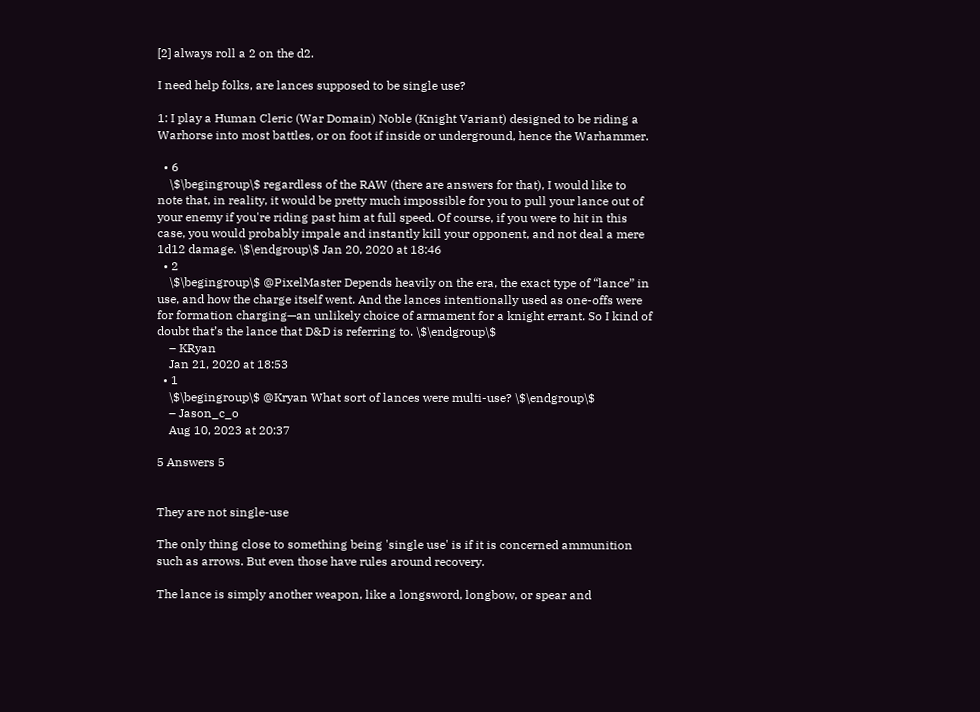[2] always roll a 2 on the d2.

I need help folks, are lances supposed to be single use?

1: I play a Human Cleric (War Domain) Noble (Knight Variant) designed to be riding a Warhorse into most battles, or on foot if inside or underground, hence the Warhammer.

  • 6
    \$\begingroup\$ regardless of the RAW (there are answers for that), I would like to note that, in reality, it would be pretty much impossible for you to pull your lance out of your enemy if you're riding past him at full speed. Of course, if you were to hit in this case, you would probably impale and instantly kill your opponent, and not deal a mere 1d12 damage. \$\endgroup\$ Jan 20, 2020 at 18:46
  • 2
    \$\begingroup\$ @PixelMaster Depends heavily on the era, the exact type of “lance” in use, and how the charge itself went. And the lances intentionally used as one-offs were for formation charging—an unlikely choice of armament for a knight errant. So I kind of doubt that’s the lance that D&D is referring to. \$\endgroup\$
    – KRyan
    Jan 21, 2020 at 18:53
  • 1
    \$\begingroup\$ @Kryan What sort of lances were multi-use? \$\endgroup\$
    – Jason_c_o
    Aug 10, 2023 at 20:37

5 Answers 5


They are not single-use

The only thing close to something being 'single use' is if it is concerned ammunition such as arrows. But even those have rules around recovery.

The lance is simply another weapon, like a longsword, longbow, or spear and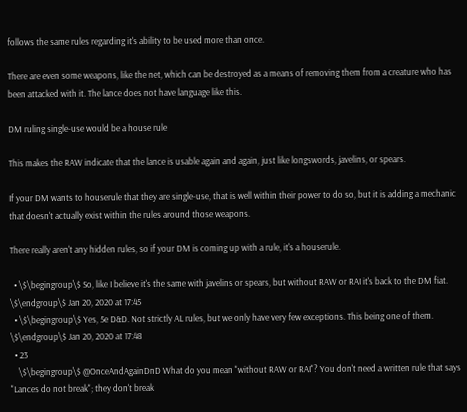follows the same rules regarding it's ability to be used more than once.

There are even some weapons, like the net, which can be destroyed as a means of removing them from a creature who has been attacked with it. The lance does not have language like this.

DM ruling single-use would be a house rule

This makes the RAW indicate that the lance is usable again and again, just like longswords, javelins, or spears.

If your DM wants to houserule that they are single-use, that is well within their power to do so, but it is adding a mechanic that doesn't actually exist within the rules around those weapons.

There really aren't any hidden rules, so if your DM is coming up with a rule, it's a houserule.

  • \$\begingroup\$ So, like I believe it's the same with javelins or spears, but without RAW or RAI it's back to the DM fiat. \$\endgroup\$ Jan 20, 2020 at 17:45
  • \$\begingroup\$ Yes, 5e D&D. Not strictly AL rules, but we only have very few exceptions. This being one of them. \$\endgroup\$ Jan 20, 2020 at 17:48
  • 23
    \$\begingroup\$ @OnceAndAgainDnD What do you mean "without RAW or RAI"? You don't need a written rule that says "Lances do not break"; they don't break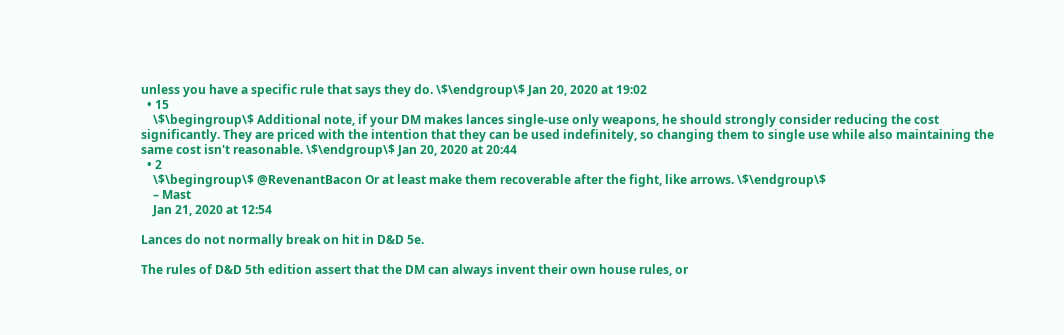unless you have a specific rule that says they do. \$\endgroup\$ Jan 20, 2020 at 19:02
  • 15
    \$\begingroup\$ Additional note, if your DM makes lances single-use only weapons, he should strongly consider reducing the cost significantly. They are priced with the intention that they can be used indefinitely, so changing them to single use while also maintaining the same cost isn't reasonable. \$\endgroup\$ Jan 20, 2020 at 20:44
  • 2
    \$\begingroup\$ @RevenantBacon Or at least make them recoverable after the fight, like arrows. \$\endgroup\$
    – Mast
    Jan 21, 2020 at 12:54

Lances do not normally break on hit in D&D 5e.

The rules of D&D 5th edition assert that the DM can always invent their own house rules, or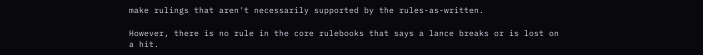make rulings that aren't necessarily supported by the rules-as-written.

However, there is no rule in the core rulebooks that says a lance breaks or is lost on a hit.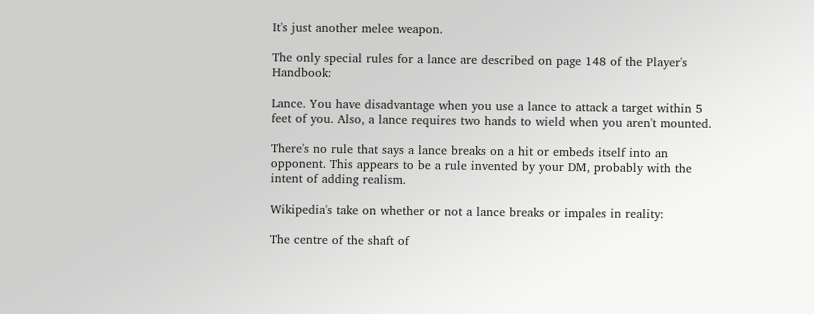It's just another melee weapon.

The only special rules for a lance are described on page 148 of the Player's Handbook:

Lance. You have disadvantage when you use a lance to attack a target within 5 feet of you. Also, a lance requires two hands to wield when you aren't mounted.

There's no rule that says a lance breaks on a hit or embeds itself into an opponent. This appears to be a rule invented by your DM, probably with the intent of adding realism.

Wikipedia's take on whether or not a lance breaks or impales in reality:

The centre of the shaft of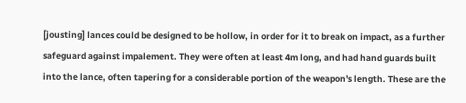[jousting] lances could be designed to be hollow, in order for it to break on impact, as a further safeguard against impalement. They were often at least 4m long, and had hand guards built into the lance, often tapering for a considerable portion of the weapon's length. These are the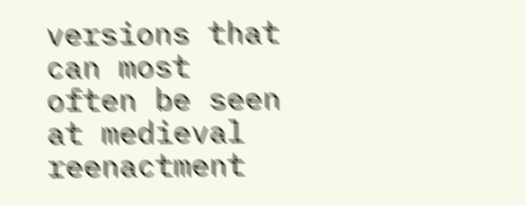versions that can most often be seen at medieval reenactment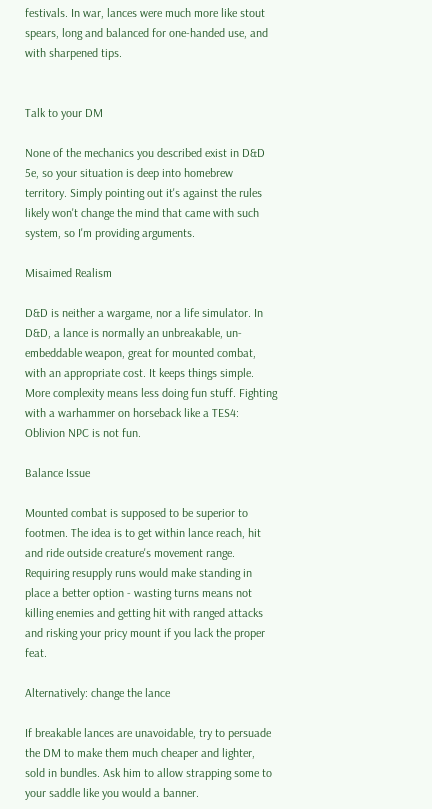festivals. In war, lances were much more like stout spears, long and balanced for one-handed use, and with sharpened tips.


Talk to your DM

None of the mechanics you described exist in D&D 5e, so your situation is deep into homebrew territory. Simply pointing out it's against the rules likely won't change the mind that came with such system, so I'm providing arguments.

Misaimed Realism

D&D is neither a wargame, nor a life simulator. In D&D, a lance is normally an unbreakable, un-embeddable weapon, great for mounted combat, with an appropriate cost. It keeps things simple. More complexity means less doing fun stuff. Fighting with a warhammer on horseback like a TES4: Oblivion NPC is not fun.

Balance Issue

Mounted combat is supposed to be superior to footmen. The idea is to get within lance reach, hit and ride outside creature's movement range. Requiring resupply runs would make standing in place a better option - wasting turns means not killing enemies and getting hit with ranged attacks and risking your pricy mount if you lack the proper feat.

Alternatively: change the lance

If breakable lances are unavoidable, try to persuade the DM to make them much cheaper and lighter, sold in bundles. Ask him to allow strapping some to your saddle like you would a banner.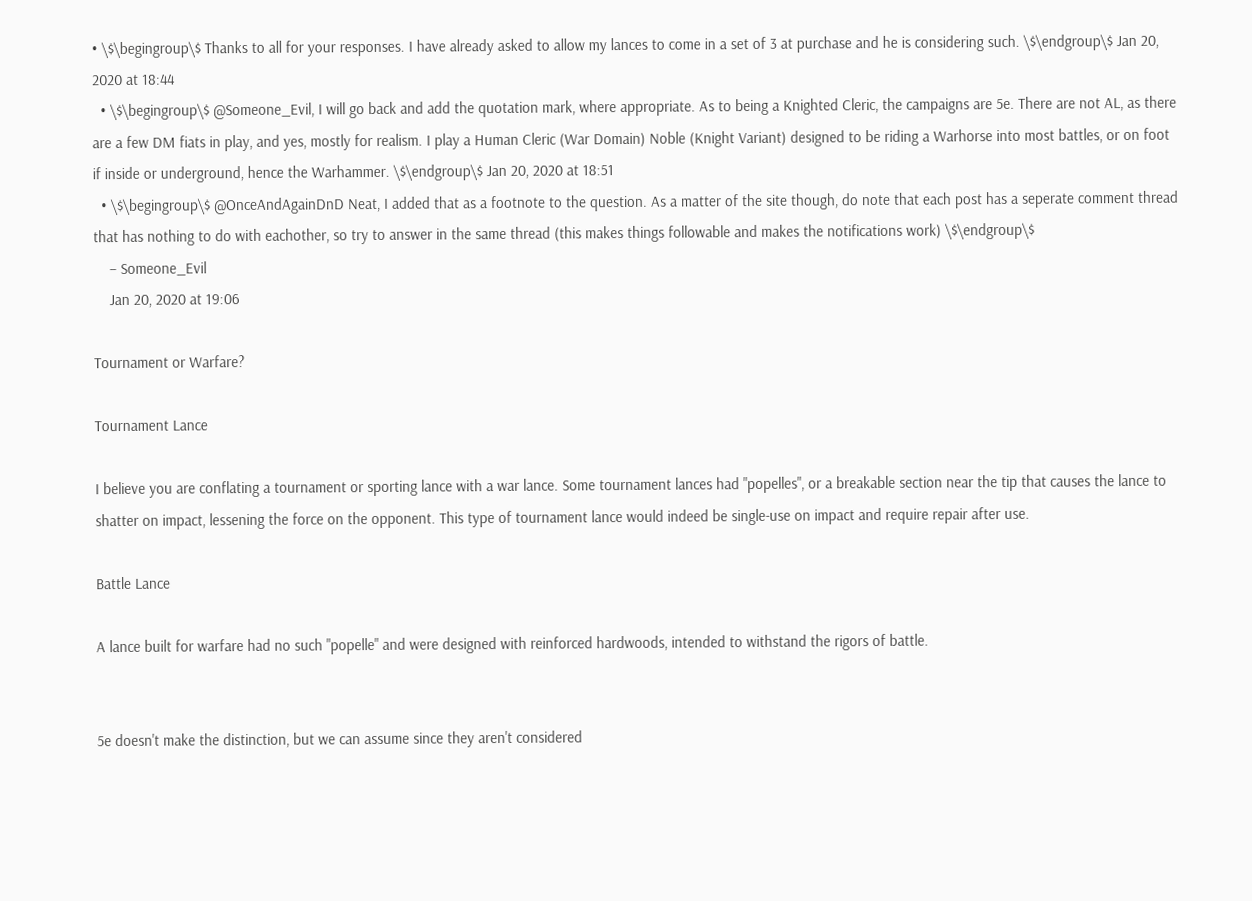• \$\begingroup\$ Thanks to all for your responses. I have already asked to allow my lances to come in a set of 3 at purchase and he is considering such. \$\endgroup\$ Jan 20, 2020 at 18:44
  • \$\begingroup\$ @Someone_Evil, I will go back and add the quotation mark, where appropriate. As to being a Knighted Cleric, the campaigns are 5e. There are not AL, as there are a few DM fiats in play, and yes, mostly for realism. I play a Human Cleric (War Domain) Noble (Knight Variant) designed to be riding a Warhorse into most battles, or on foot if inside or underground, hence the Warhammer. \$\endgroup\$ Jan 20, 2020 at 18:51
  • \$\begingroup\$ @OnceAndAgainDnD Neat, I added that as a footnote to the question. As a matter of the site though, do note that each post has a seperate comment thread that has nothing to do with eachother, so try to answer in the same thread (this makes things followable and makes the notifications work) \$\endgroup\$
    – Someone_Evil
    Jan 20, 2020 at 19:06

Tournament or Warfare?

Tournament Lance

I believe you are conflating a tournament or sporting lance with a war lance. Some tournament lances had "popelles", or a breakable section near the tip that causes the lance to shatter on impact, lessening the force on the opponent. This type of tournament lance would indeed be single-use on impact and require repair after use.

Battle Lance

A lance built for warfare had no such "popelle" and were designed with reinforced hardwoods, intended to withstand the rigors of battle.


5e doesn't make the distinction, but we can assume since they aren't considered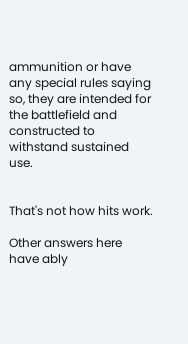ammunition or have any special rules saying so, they are intended for the battlefield and constructed to withstand sustained use.


That's not how hits work.

Other answers here have ably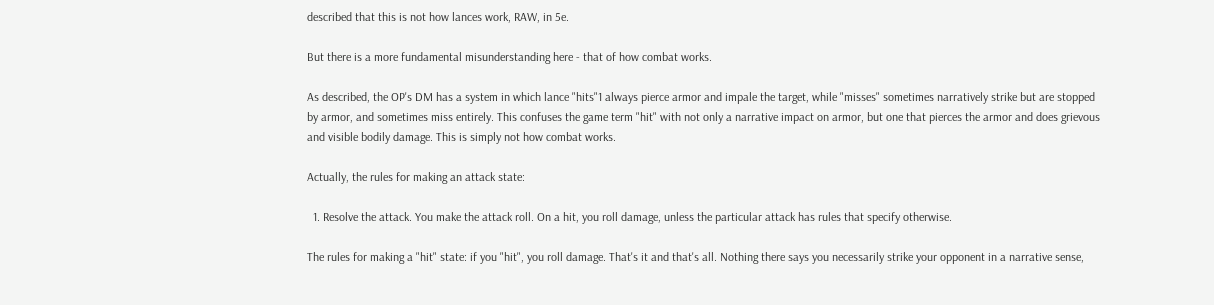described that this is not how lances work, RAW, in 5e.

But there is a more fundamental misunderstanding here - that of how combat works.

As described, the OP's DM has a system in which lance "hits"1 always pierce armor and impale the target, while "misses" sometimes narratively strike but are stopped by armor, and sometimes miss entirely. This confuses the game term "hit" with not only a narrative impact on armor, but one that pierces the armor and does grievous and visible bodily damage. This is simply not how combat works.

Actually, the rules for making an attack state:

  1. Resolve the attack. You make the attack roll. On a hit, you roll damage, unless the particular attack has rules that specify otherwise.

The rules for making a "hit" state: if you "hit", you roll damage. That's it and that's all. Nothing there says you necessarily strike your opponent in a narrative sense,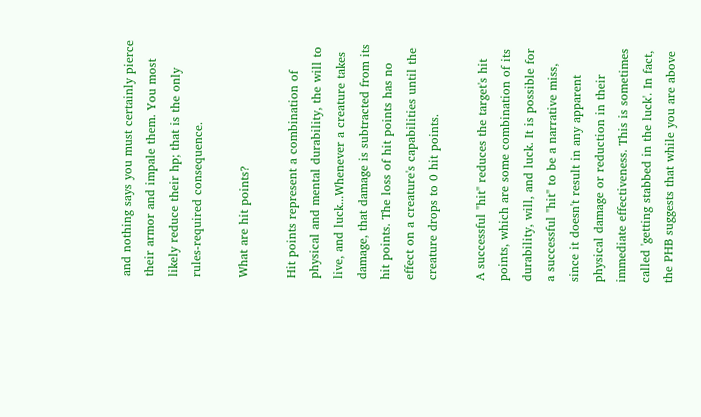and nothing says you must certainly pierce their armor and impale them. You most likely reduce their hp; that is the only rules-required consequence.

What are hit points?

Hit points represent a combination of physical and mental durability, the will to live, and luck...Whenever a creature takes damage, that damage is subtracted from its hit points. The loss of hit points has no effect on a creature's capabilities until the creature drops to 0 hit points.

A successful "hit" reduces the target's hit points, which are some combination of its durability, will, and luck. It is possible for a successful "hit" to be a narrative miss, since it doesn't result in any apparent physical damage or reduction in their immediate effectiveness. This is sometimes called 'getting stabbed in the luck'. In fact, the PHB suggests that while you are above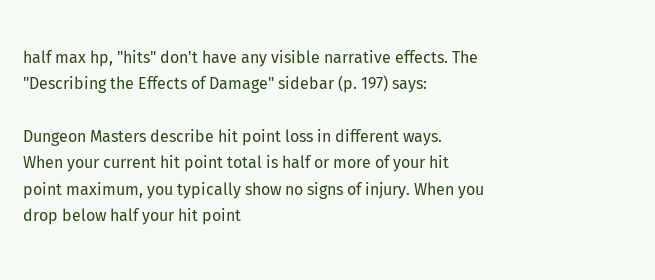half max hp, "hits" don't have any visible narrative effects. The "Describing the Effects of Damage" sidebar (p. 197) says:

Dungeon Masters describe hit point loss in different ways. When your current hit point total is half or more of your hit point maximum, you typically show no signs of injury. When you drop below half your hit point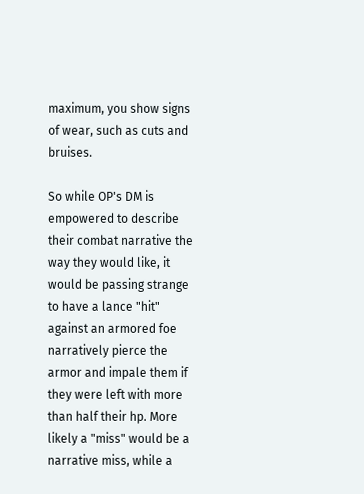maximum, you show signs of wear, such as cuts and bruises.

So while OP's DM is empowered to describe their combat narrative the way they would like, it would be passing strange to have a lance "hit" against an armored foe narratively pierce the armor and impale them if they were left with more than half their hp. More likely a "miss" would be a narrative miss, while a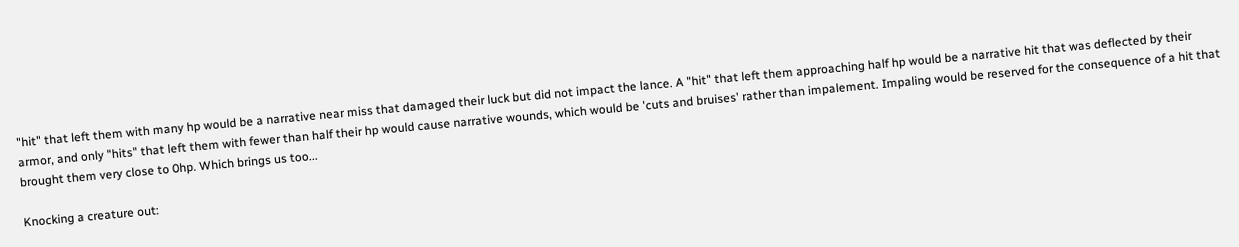"hit" that left them with many hp would be a narrative near miss that damaged their luck but did not impact the lance. A "hit" that left them approaching half hp would be a narrative hit that was deflected by their armor, and only "hits" that left them with fewer than half their hp would cause narrative wounds, which would be 'cuts and bruises' rather than impalement. Impaling would be reserved for the consequence of a hit that brought them very close to 0hp. Which brings us too...

Knocking a creature out: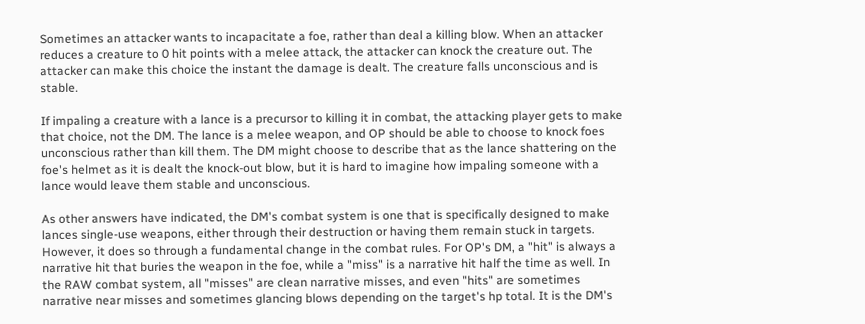Sometimes an attacker wants to incapacitate a foe, rather than deal a killing blow. When an attacker reduces a creature to 0 hit points with a melee attack, the attacker can knock the creature out. The attacker can make this choice the instant the damage is dealt. The creature falls unconscious and is stable.

If impaling a creature with a lance is a precursor to killing it in combat, the attacking player gets to make that choice, not the DM. The lance is a melee weapon, and OP should be able to choose to knock foes unconscious rather than kill them. The DM might choose to describe that as the lance shattering on the foe's helmet as it is dealt the knock-out blow, but it is hard to imagine how impaling someone with a lance would leave them stable and unconscious.

As other answers have indicated, the DM's combat system is one that is specifically designed to make lances single-use weapons, either through their destruction or having them remain stuck in targets. However, it does so through a fundamental change in the combat rules. For OP's DM, a "hit" is always a narrative hit that buries the weapon in the foe, while a "miss" is a narrative hit half the time as well. In the RAW combat system, all "misses" are clean narrative misses, and even "hits" are sometimes narrative near misses and sometimes glancing blows depending on the target's hp total. It is the DM's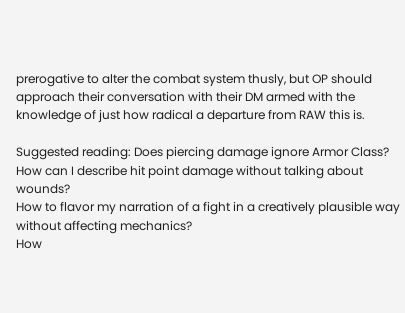prerogative to alter the combat system thusly, but OP should approach their conversation with their DM armed with the knowledge of just how radical a departure from RAW this is.

Suggested reading: Does piercing damage ignore Armor Class?
How can I describe hit point damage without talking about wounds?
How to flavor my narration of a fight in a creatively plausible way without affecting mechanics?
How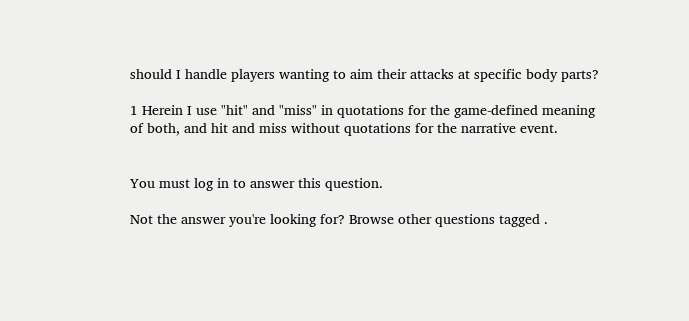should I handle players wanting to aim their attacks at specific body parts?

1 Herein I use "hit" and "miss" in quotations for the game-defined meaning of both, and hit and miss without quotations for the narrative event.


You must log in to answer this question.

Not the answer you're looking for? Browse other questions tagged .